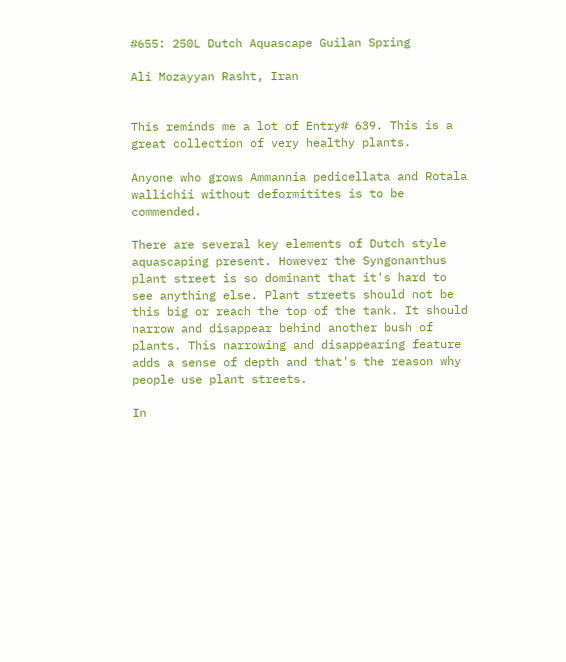#655: 250L Dutch Aquascape Guilan Spring

Ali Mozayyan Rasht, Iran


This reminds me a lot of Entry# 639. This is a great collection of very healthy plants.

Anyone who grows Ammannia pedicellata and Rotala wallichii without deformitites is to be commended.

There are several key elements of Dutch style aquascaping present. However the Syngonanthus plant street is so dominant that it's hard to see anything else. Plant streets should not be this big or reach the top of the tank. It should narrow and disappear behind another bush of plants. This narrowing and disappearing feature adds a sense of depth and that's the reason why people use plant streets.

In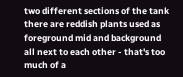two different sections of the tank there are reddish plants used as foreground mid and background all next to each other - that's too much of a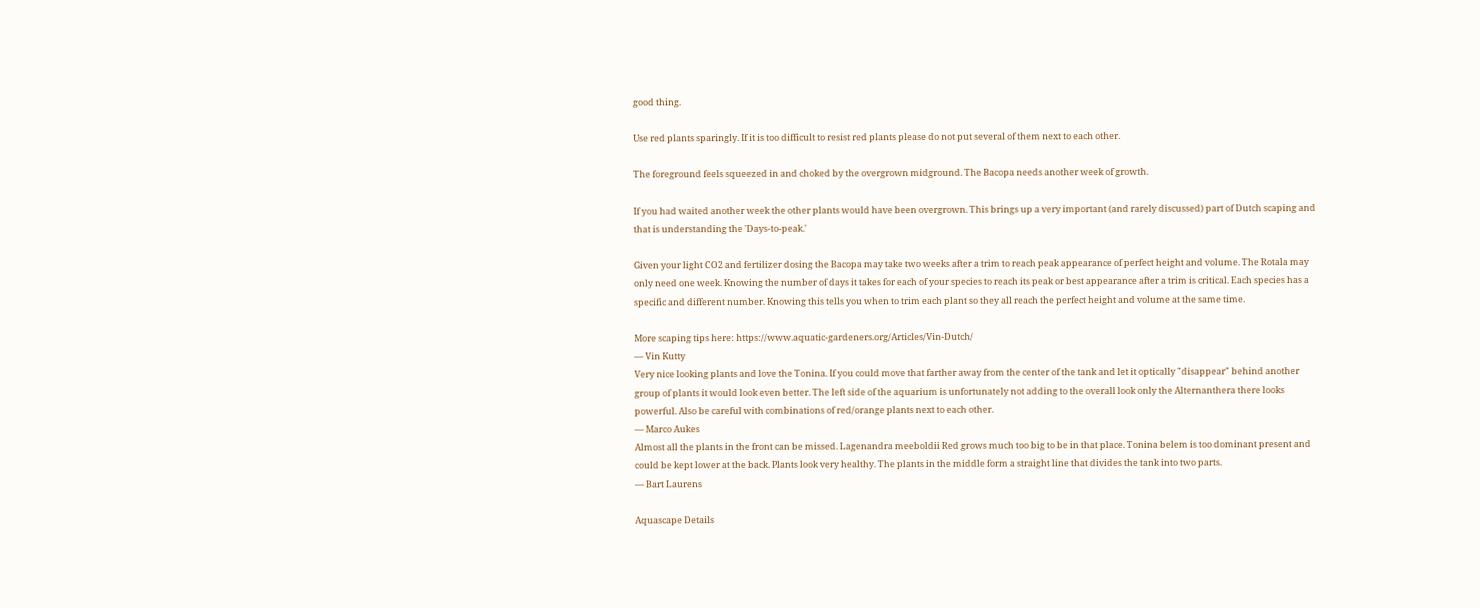good thing.

Use red plants sparingly. If it is too difficult to resist red plants please do not put several of them next to each other.

The foreground feels squeezed in and choked by the overgrown midground. The Bacopa needs another week of growth.

If you had waited another week the other plants would have been overgrown. This brings up a very important (and rarely discussed) part of Dutch scaping and that is understanding the 'Days-to-peak.'

Given your light CO2 and fertilizer dosing the Bacopa may take two weeks after a trim to reach peak appearance of perfect height and volume. The Rotala may only need one week. Knowing the number of days it takes for each of your species to reach its peak or best appearance after a trim is critical. Each species has a specific and different number. Knowing this tells you when to trim each plant so they all reach the perfect height and volume at the same time.

More scaping tips here: https://www.aquatic-gardeners.org/Articles/Vin-Dutch/
— Vin Kutty
Very nice looking plants and love the Tonina. If you could move that farther away from the center of the tank and let it optically "disappear" behind another group of plants it would look even better. The left side of the aquarium is unfortunately not adding to the overall look only the Alternanthera there looks powerful. Also be careful with combinations of red/orange plants next to each other.
— Marco Aukes
Almost all the plants in the front can be missed. Lagenandra meeboldii Red grows much too big to be in that place. Tonina belem is too dominant present and could be kept lower at the back. Plants look very healthy. The plants in the middle form a straight line that divides the tank into two parts.
— Bart Laurens

Aquascape Details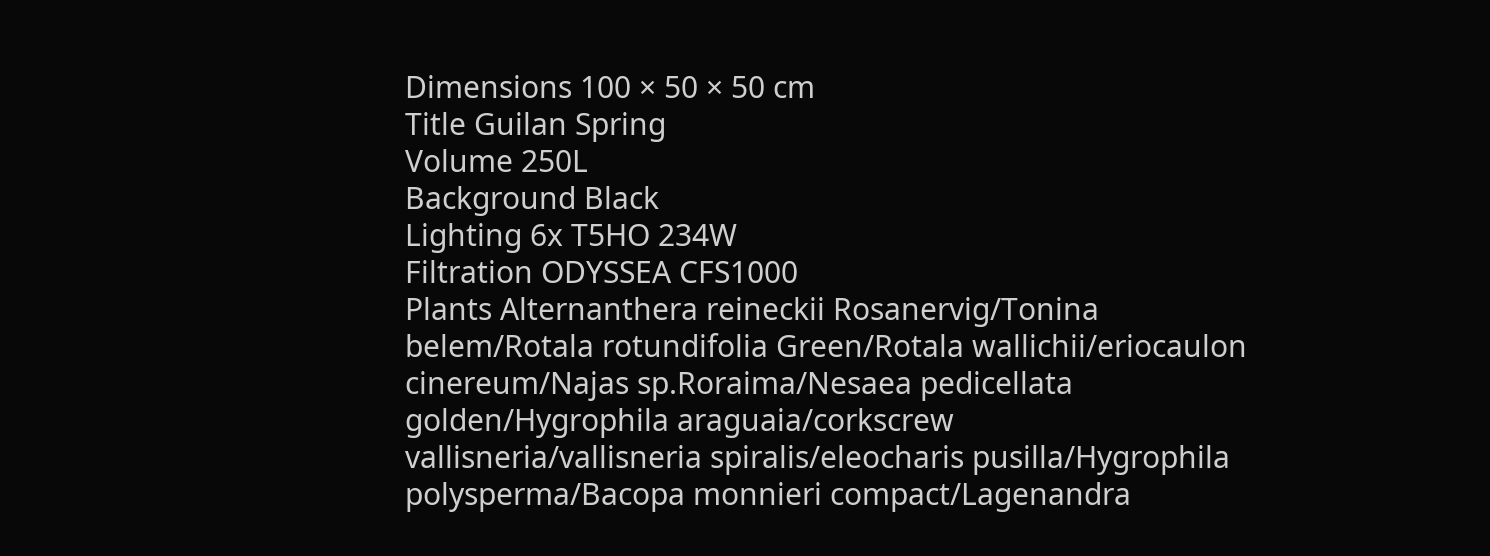Dimensions 100 × 50 × 50 cm
Title Guilan Spring
Volume 250L
Background Black
Lighting 6x T5HO 234W
Filtration ODYSSEA CFS1000
Plants Alternanthera reineckii Rosanervig/Tonina belem/Rotala rotundifolia Green/Rotala wallichii/eriocaulon cinereum/Najas sp.Roraima/Nesaea pedicellata golden/Hygrophila araguaia/corkscrew vallisneria/vallisneria spiralis/eleocharis pusilla/Hygrophila polysperma/Bacopa monnieri compact/Lagenandra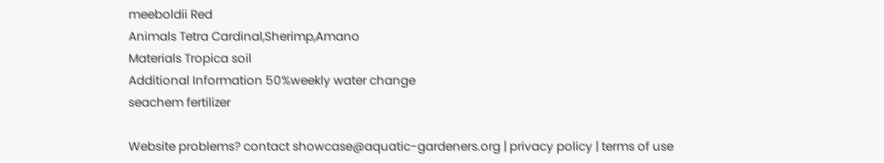meeboldii Red
Animals Tetra Cardinal,Sherimp,Amano
Materials Tropica soil
Additional Information 50%weekly water change
seachem fertilizer

Website problems? contact showcase@aquatic-gardeners.org | privacy policy | terms of use